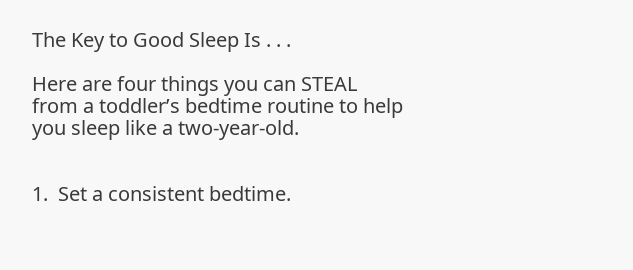The Key to Good Sleep Is . . .

Here are four things you can STEAL from a toddler’s bedtime routine to help you sleep like a two-year-old.


1.  Set a consistent bedtime.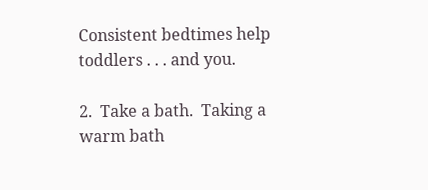Consistent bedtimes help toddlers . . . and you.

2.  Take a bath.  Taking a warm bath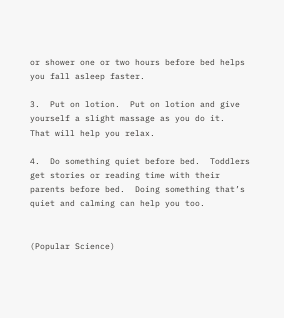or shower one or two hours before bed helps you fall asleep faster.

3.  Put on lotion.  Put on lotion and give yourself a slight massage as you do it.  That will help you relax.

4.  Do something quiet before bed.  Toddlers get stories or reading time with their parents before bed.  Doing something that’s quiet and calming can help you too.


(Popular Science)